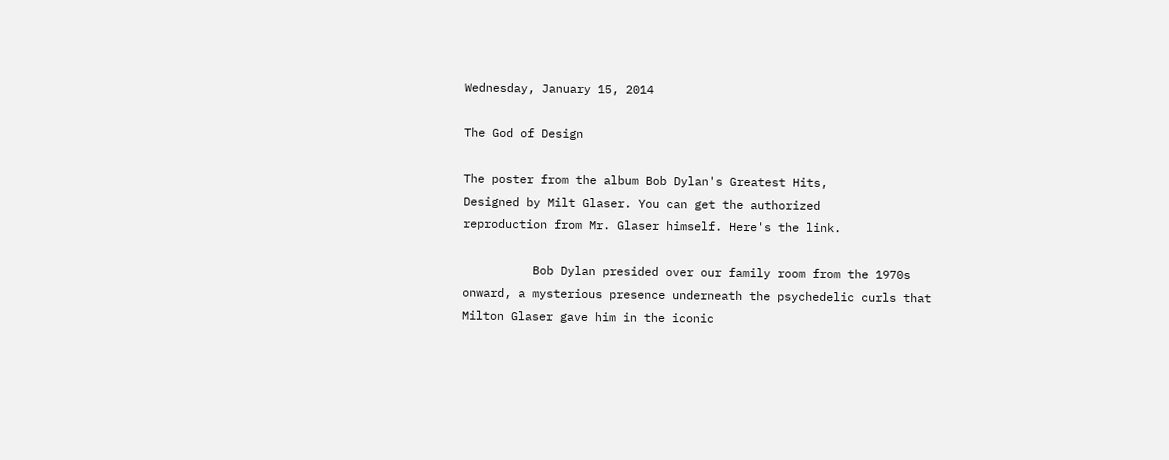Wednesday, January 15, 2014

The God of Design

The poster from the album Bob Dylan's Greatest Hits,
Designed by Milt Glaser. You can get the authorized
reproduction from Mr. Glaser himself. Here's the link.

          Bob Dylan presided over our family room from the 1970s onward, a mysterious presence underneath the psychedelic curls that Milton Glaser gave him in the iconic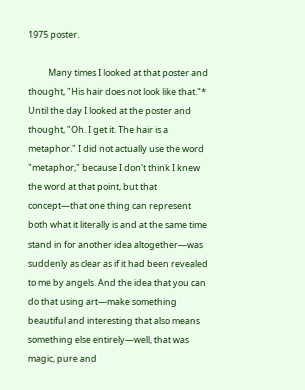1975 poster.

          Many times I looked at that poster and thought, "His hair does not look like that."* Until the day I looked at the poster and thought, "Oh. I get it. The hair is a metaphor." I did not actually use the word "metaphor," because I don't think I knew the word at that point, but that concept—that one thing can represent both what it literally is and at the same time stand in for another idea altogether—was suddenly as clear as if it had been revealed to me by angels. And the idea that you can do that using art—make something beautiful and interesting that also means something else entirely—well, that was magic, pure and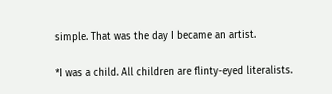simple. That was the day I became an artist.

*I was a child. All children are flinty-eyed literalists.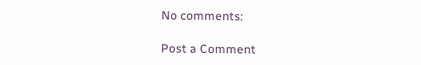No comments:

Post a Comment